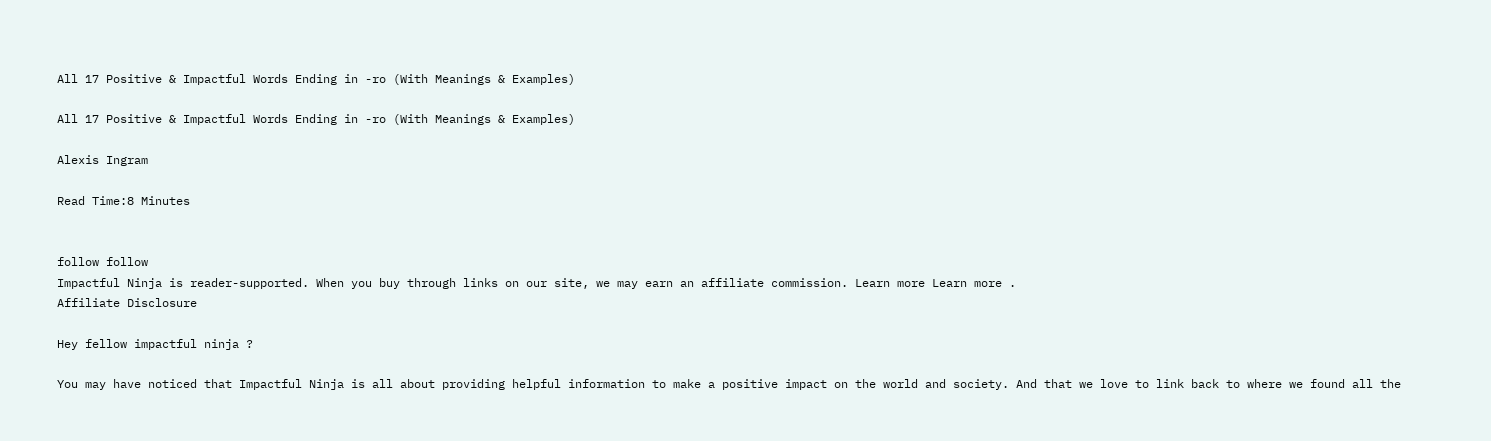All 17 Positive & Impactful Words Ending in -ro (With Meanings & Examples)

All 17 Positive & Impactful Words Ending in -ro (With Meanings & Examples)

Alexis Ingram

Read Time:8 Minutes


follow follow
Impactful Ninja is reader-supported. When you buy through links on our site, we may earn an affiliate commission. Learn more Learn more .
Affiliate Disclosure

Hey fellow impactful ninja ?

You may have noticed that Impactful Ninja is all about providing helpful information to make a positive impact on the world and society. And that we love to link back to where we found all the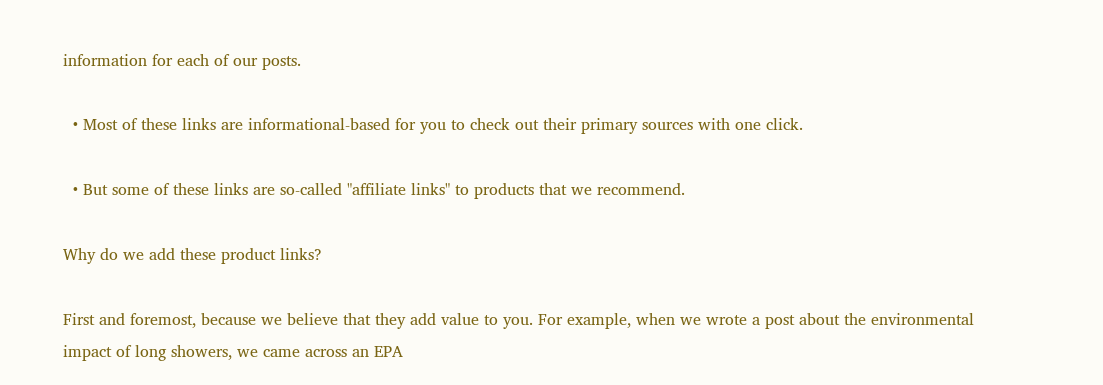information for each of our posts.

  • Most of these links are informational-based for you to check out their primary sources with one click.

  • But some of these links are so-called "affiliate links" to products that we recommend.

Why do we add these product links?

First and foremost, because we believe that they add value to you. For example, when we wrote a post about the environmental impact of long showers, we came across an EPA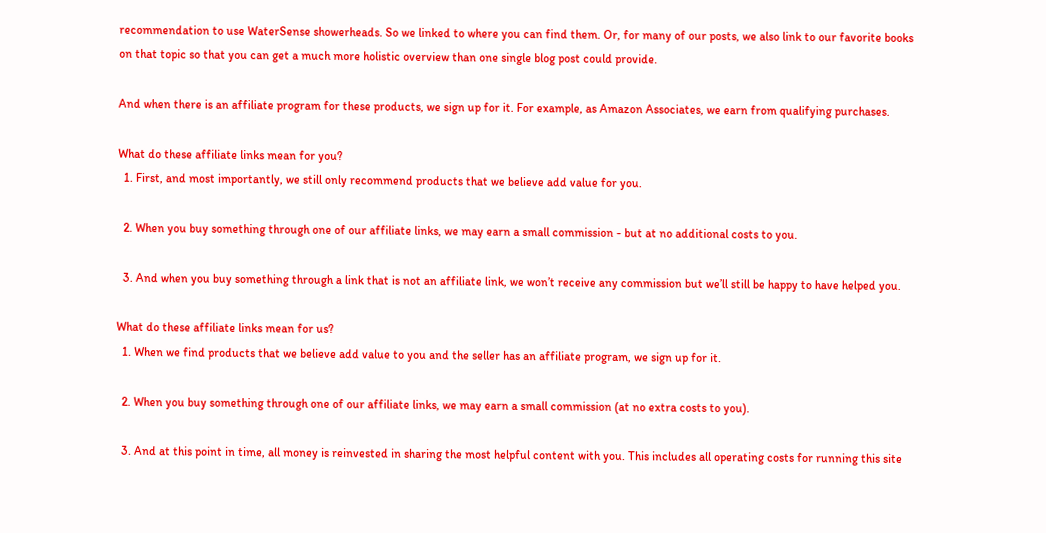recommendation to use WaterSense showerheads. So we linked to where you can find them. Or, for many of our posts, we also link to our favorite books on that topic so that you can get a much more holistic overview than one single blog post could provide.

And when there is an affiliate program for these products, we sign up for it. For example, as Amazon Associates, we earn from qualifying purchases.

What do these affiliate links mean for you?
  1. First, and most importantly, we still only recommend products that we believe add value for you.

  2. When you buy something through one of our affiliate links, we may earn a small commission - but at no additional costs to you.

  3. And when you buy something through a link that is not an affiliate link, we won’t receive any commission but we’ll still be happy to have helped you.

What do these affiliate links mean for us?
  1. When we find products that we believe add value to you and the seller has an affiliate program, we sign up for it.

  2. When you buy something through one of our affiliate links, we may earn a small commission (at no extra costs to you).

  3. And at this point in time, all money is reinvested in sharing the most helpful content with you. This includes all operating costs for running this site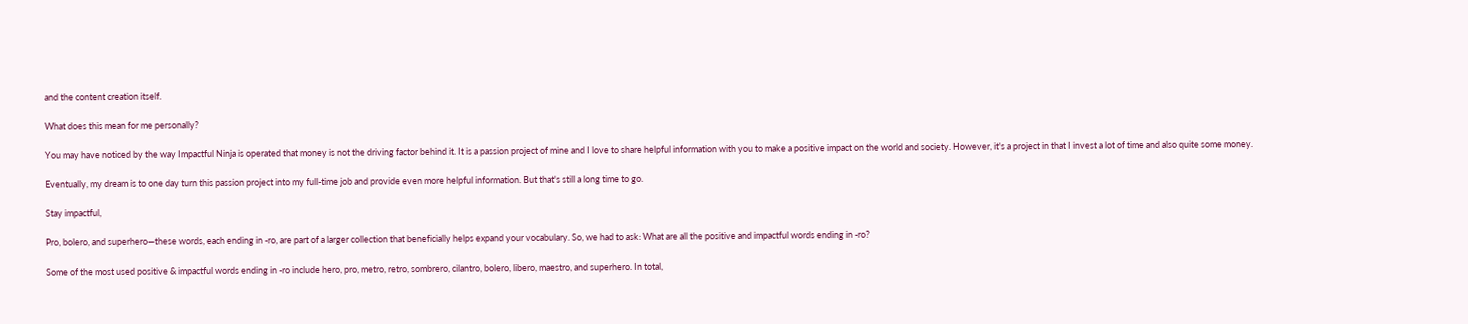and the content creation itself.

What does this mean for me personally?

You may have noticed by the way Impactful Ninja is operated that money is not the driving factor behind it. It is a passion project of mine and I love to share helpful information with you to make a positive impact on the world and society. However, it's a project in that I invest a lot of time and also quite some money.

Eventually, my dream is to one day turn this passion project into my full-time job and provide even more helpful information. But that's still a long time to go.

Stay impactful,

Pro, bolero, and superhero—these words, each ending in -ro, are part of a larger collection that beneficially helps expand your vocabulary. So, we had to ask: What are all the positive and impactful words ending in -ro?

Some of the most used positive & impactful words ending in -ro include hero, pro, metro, retro, sombrero, cilantro, bolero, libero, maestro, and superhero. In total,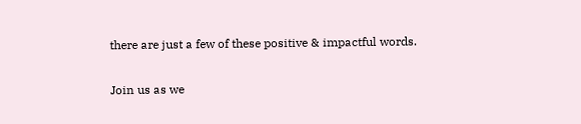there are just a few of these positive & impactful words.

Join us as we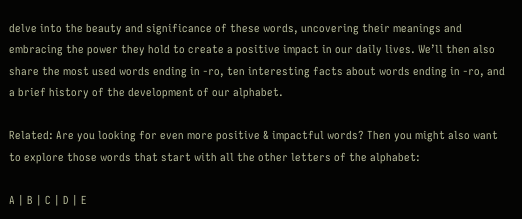delve into the beauty and significance of these words, uncovering their meanings and embracing the power they hold to create a positive impact in our daily lives. We’ll then also share the most used words ending in -ro, ten interesting facts about words ending in -ro, and a brief history of the development of our alphabet.

Related: Are you looking for even more positive & impactful words? Then you might also want to explore those words that start with all the other letters of the alphabet:

A | B | C | D | E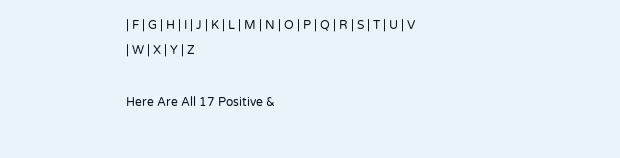| F | G | H | I | J | K | L | M | N | O | P | Q | R | S | T | U | V | W | X | Y | Z

Here Are All 17 Positive &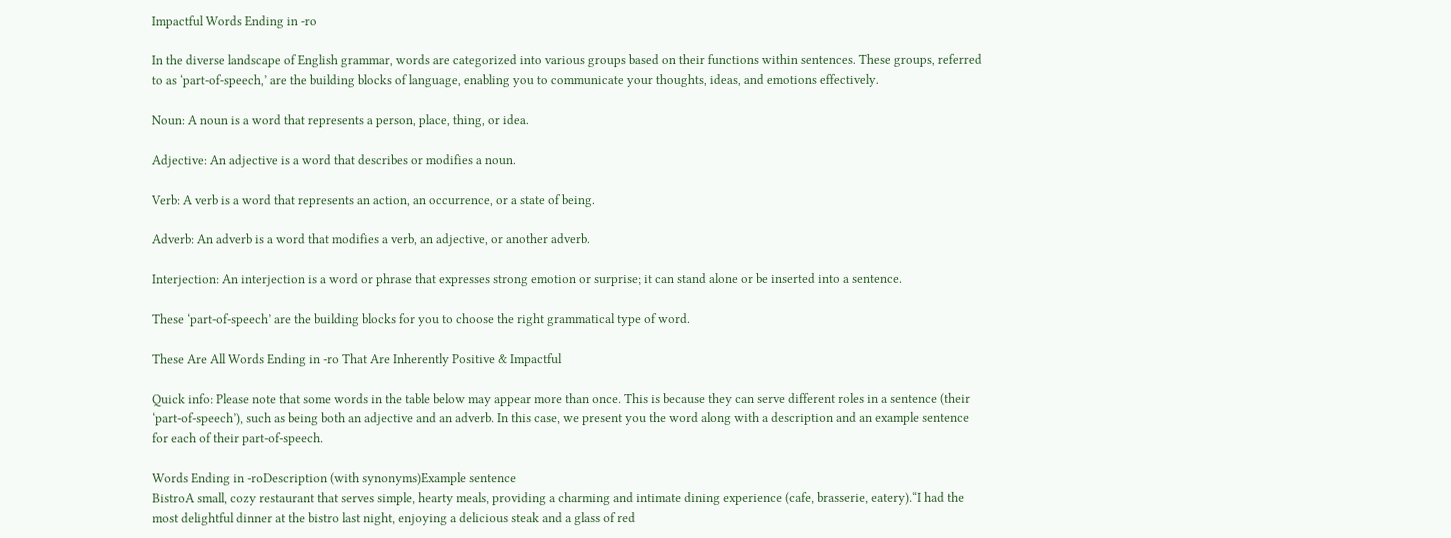Impactful Words Ending in -ro

In the diverse landscape of English grammar, words are categorized into various groups based on their functions within sentences. These groups, referred to as ‘part-of-speech,’ are the building blocks of language, enabling you to communicate your thoughts, ideas, and emotions effectively.

Noun: A noun is a word that represents a person, place, thing, or idea.

Adjective: An adjective is a word that describes or modifies a noun.

Verb: A verb is a word that represents an action, an occurrence, or a state of being.

Adverb: An adverb is a word that modifies a verb, an adjective, or another adverb.

Interjection: An interjection is a word or phrase that expresses strong emotion or surprise; it can stand alone or be inserted into a sentence.

These ‘part-of-speech’ are the building blocks for you to choose the right grammatical type of word.

These Are All Words Ending in -ro That Are Inherently Positive & Impactful

Quick info: Please note that some words in the table below may appear more than once. This is because they can serve different roles in a sentence (their ‘part-of-speech’), such as being both an adjective and an adverb. In this case, we present you the word along with a description and an example sentence for each of their part-of-speech.

Words Ending in -roDescription (with synonyms)Example sentence
BistroA small, cozy restaurant that serves simple, hearty meals, providing a charming and intimate dining experience (cafe, brasserie, eatery).“I had the most delightful dinner at the bistro last night, enjoying a delicious steak and a glass of red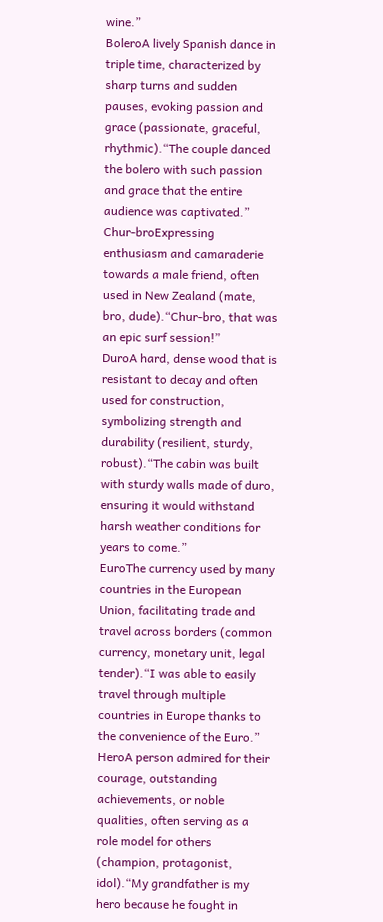wine.”
BoleroA lively Spanish dance in triple time, characterized by sharp turns and sudden pauses, evoking passion and grace (passionate, graceful, rhythmic).“The couple danced the bolero with such passion and grace that the entire audience was captivated.”
Chur-broExpressing enthusiasm and camaraderie towards a male friend, often used in New Zealand (mate, bro, dude).“Chur-bro, that was an epic surf session!”
DuroA hard, dense wood that is resistant to decay and often used for construction, symbolizing strength and durability (resilient, sturdy, robust).“The cabin was built with sturdy walls made of duro, ensuring it would withstand harsh weather conditions for years to come.”
EuroThe currency used by many countries in the European Union, facilitating trade and travel across borders (common currency, monetary unit, legal tender).“I was able to easily travel through multiple countries in Europe thanks to the convenience of the Euro.”
HeroA person admired for their courage, outstanding achievements, or noble qualities, often serving as a role model for others (champion, protagonist, idol).“My grandfather is my hero because he fought in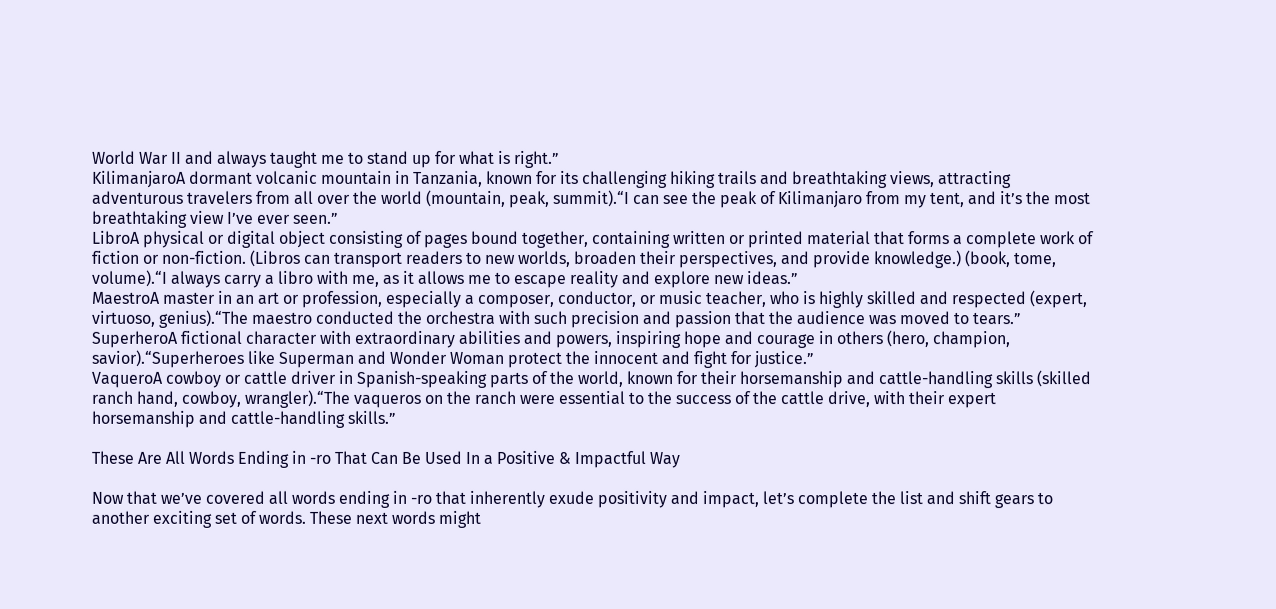World War II and always taught me to stand up for what is right.”
KilimanjaroA dormant volcanic mountain in Tanzania, known for its challenging hiking trails and breathtaking views, attracting adventurous travelers from all over the world (mountain, peak, summit).“I can see the peak of Kilimanjaro from my tent, and it’s the most breathtaking view I’ve ever seen.”
LibroA physical or digital object consisting of pages bound together, containing written or printed material that forms a complete work of fiction or non-fiction. (Libros can transport readers to new worlds, broaden their perspectives, and provide knowledge.) (book, tome, volume).“I always carry a libro with me, as it allows me to escape reality and explore new ideas.”
MaestroA master in an art or profession, especially a composer, conductor, or music teacher, who is highly skilled and respected (expert, virtuoso, genius).“The maestro conducted the orchestra with such precision and passion that the audience was moved to tears.”
SuperheroA fictional character with extraordinary abilities and powers, inspiring hope and courage in others (hero, champion, savior).“Superheroes like Superman and Wonder Woman protect the innocent and fight for justice.”
VaqueroA cowboy or cattle driver in Spanish-speaking parts of the world, known for their horsemanship and cattle-handling skills (skilled ranch hand, cowboy, wrangler).“The vaqueros on the ranch were essential to the success of the cattle drive, with their expert horsemanship and cattle-handling skills.”

These Are All Words Ending in -ro That Can Be Used In a Positive & Impactful Way

Now that we’ve covered all words ending in -ro that inherently exude positivity and impact, let’s complete the list and shift gears to another exciting set of words. These next words might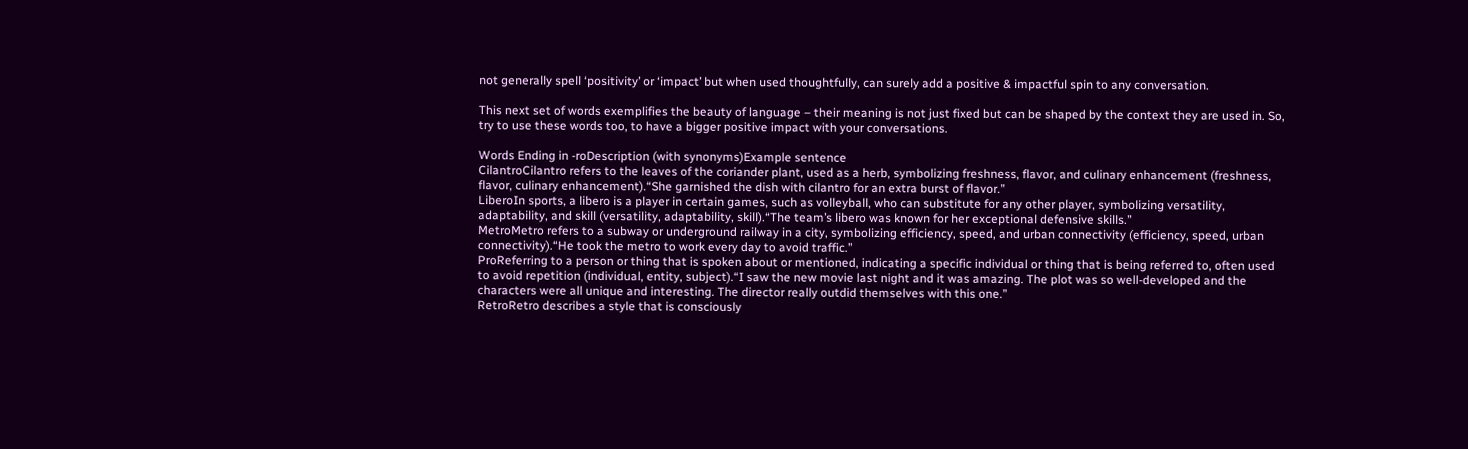not generally spell ‘positivity’ or ‘impact’ but when used thoughtfully, can surely add a positive & impactful spin to any conversation.

This next set of words exemplifies the beauty of language – their meaning is not just fixed but can be shaped by the context they are used in. So, try to use these words too, to have a bigger positive impact with your conversations.

Words Ending in -roDescription (with synonyms)Example sentence
CilantroCilantro refers to the leaves of the coriander plant, used as a herb, symbolizing freshness, flavor, and culinary enhancement (freshness, flavor, culinary enhancement).“She garnished the dish with cilantro for an extra burst of flavor.”
LiberoIn sports, a libero is a player in certain games, such as volleyball, who can substitute for any other player, symbolizing versatility, adaptability, and skill (versatility, adaptability, skill).“The team’s libero was known for her exceptional defensive skills.”
MetroMetro refers to a subway or underground railway in a city, symbolizing efficiency, speed, and urban connectivity (efficiency, speed, urban connectivity).“He took the metro to work every day to avoid traffic.”
ProReferring to a person or thing that is spoken about or mentioned, indicating a specific individual or thing that is being referred to, often used to avoid repetition (individual, entity, subject).“I saw the new movie last night and it was amazing. The plot was so well-developed and the characters were all unique and interesting. The director really outdid themselves with this one.”
RetroRetro describes a style that is consciously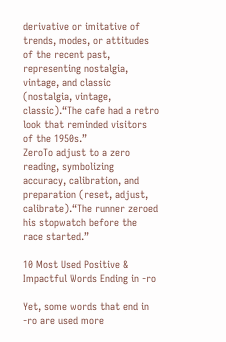derivative or imitative of trends, modes, or attitudes of the recent past, representing nostalgia, vintage, and classic (nostalgia, vintage, classic).“The cafe had a retro look that reminded visitors of the 1950s.”
ZeroTo adjust to a zero reading, symbolizing accuracy, calibration, and preparation (reset, adjust, calibrate).“The runner zeroed his stopwatch before the race started.”

10 Most Used Positive & Impactful Words Ending in -ro

Yet, some words that end in -ro are used more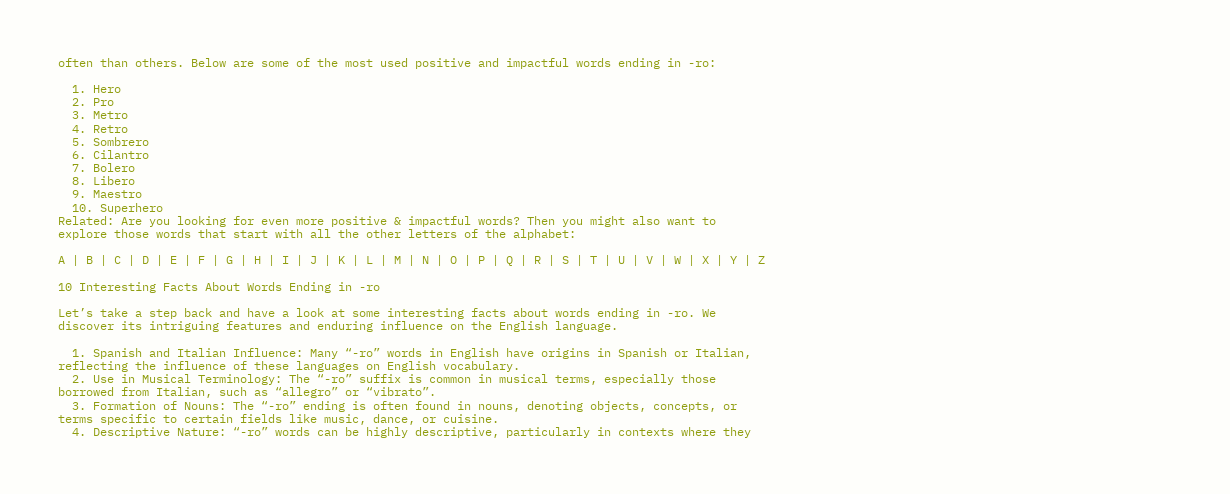often than others. Below are some of the most used positive and impactful words ending in -ro:

  1. Hero
  2. Pro
  3. Metro
  4. Retro
  5. Sombrero
  6. Cilantro
  7. Bolero
  8. Libero
  9. Maestro
  10. Superhero
Related: Are you looking for even more positive & impactful words? Then you might also want to explore those words that start with all the other letters of the alphabet:

A | B | C | D | E | F | G | H | I | J | K | L | M | N | O | P | Q | R | S | T | U | V | W | X | Y | Z

10 Interesting Facts About Words Ending in -ro

Let’s take a step back and have a look at some interesting facts about words ending in -ro. We discover its intriguing features and enduring influence on the English language.

  1. Spanish and Italian Influence: Many “-ro” words in English have origins in Spanish or Italian, reflecting the influence of these languages on English vocabulary.
  2. Use in Musical Terminology: The “-ro” suffix is common in musical terms, especially those borrowed from Italian, such as “allegro” or “vibrato”.
  3. Formation of Nouns: The “-ro” ending is often found in nouns, denoting objects, concepts, or terms specific to certain fields like music, dance, or cuisine.
  4. Descriptive Nature: “-ro” words can be highly descriptive, particularly in contexts where they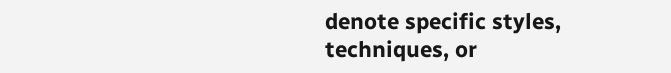denote specific styles, techniques, or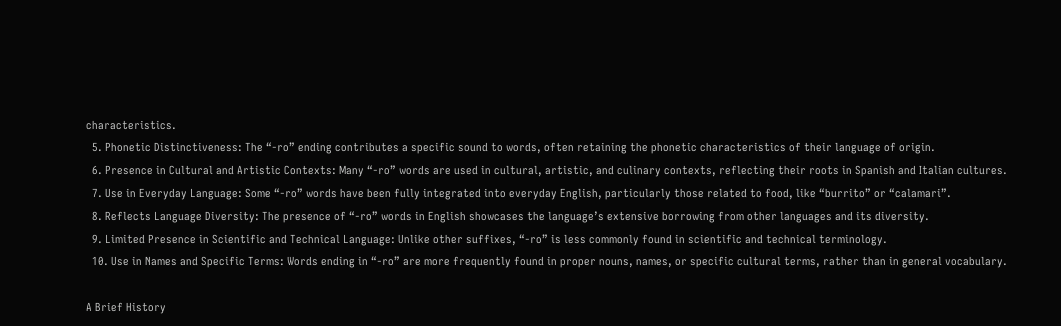characteristics.
  5. Phonetic Distinctiveness: The “-ro” ending contributes a specific sound to words, often retaining the phonetic characteristics of their language of origin.
  6. Presence in Cultural and Artistic Contexts: Many “-ro” words are used in cultural, artistic, and culinary contexts, reflecting their roots in Spanish and Italian cultures.
  7. Use in Everyday Language: Some “-ro” words have been fully integrated into everyday English, particularly those related to food, like “burrito” or “calamari”.
  8. Reflects Language Diversity: The presence of “-ro” words in English showcases the language’s extensive borrowing from other languages and its diversity.
  9. Limited Presence in Scientific and Technical Language: Unlike other suffixes, “-ro” is less commonly found in scientific and technical terminology.
  10. Use in Names and Specific Terms: Words ending in “-ro” are more frequently found in proper nouns, names, or specific cultural terms, rather than in general vocabulary.

A Brief History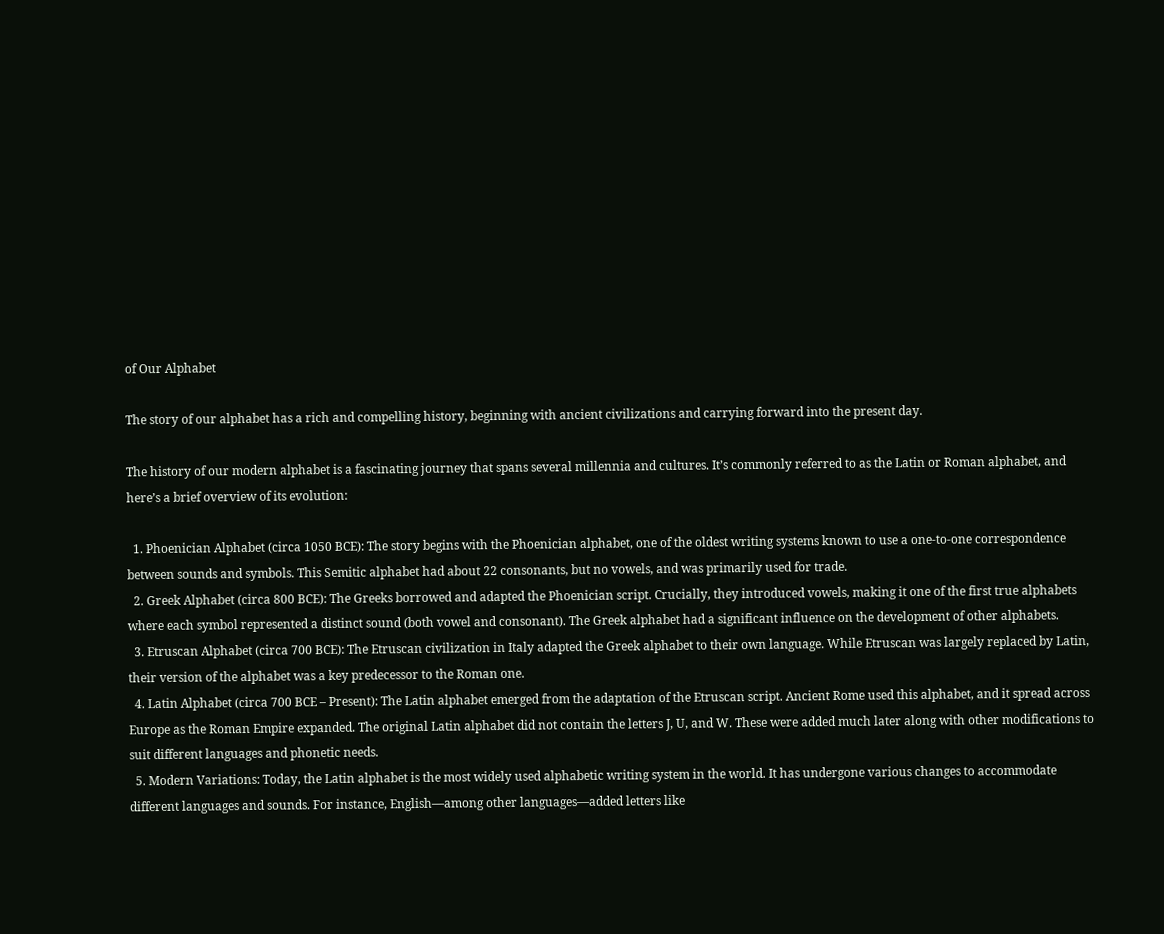of Our Alphabet

The story of our alphabet has a rich and compelling history, beginning with ancient civilizations and carrying forward into the present day.

The history of our modern alphabet is a fascinating journey that spans several millennia and cultures. It’s commonly referred to as the Latin or Roman alphabet, and here’s a brief overview of its evolution:

  1. Phoenician Alphabet (circa 1050 BCE): The story begins with the Phoenician alphabet, one of the oldest writing systems known to use a one-to-one correspondence between sounds and symbols. This Semitic alphabet had about 22 consonants, but no vowels, and was primarily used for trade.
  2. Greek Alphabet (circa 800 BCE): The Greeks borrowed and adapted the Phoenician script. Crucially, they introduced vowels, making it one of the first true alphabets where each symbol represented a distinct sound (both vowel and consonant). The Greek alphabet had a significant influence on the development of other alphabets.
  3. Etruscan Alphabet (circa 700 BCE): The Etruscan civilization in Italy adapted the Greek alphabet to their own language. While Etruscan was largely replaced by Latin, their version of the alphabet was a key predecessor to the Roman one.
  4. Latin Alphabet (circa 700 BCE – Present): The Latin alphabet emerged from the adaptation of the Etruscan script. Ancient Rome used this alphabet, and it spread across Europe as the Roman Empire expanded. The original Latin alphabet did not contain the letters J, U, and W. These were added much later along with other modifications to suit different languages and phonetic needs.
  5. Modern Variations: Today, the Latin alphabet is the most widely used alphabetic writing system in the world. It has undergone various changes to accommodate different languages and sounds. For instance, English—among other languages—added letters like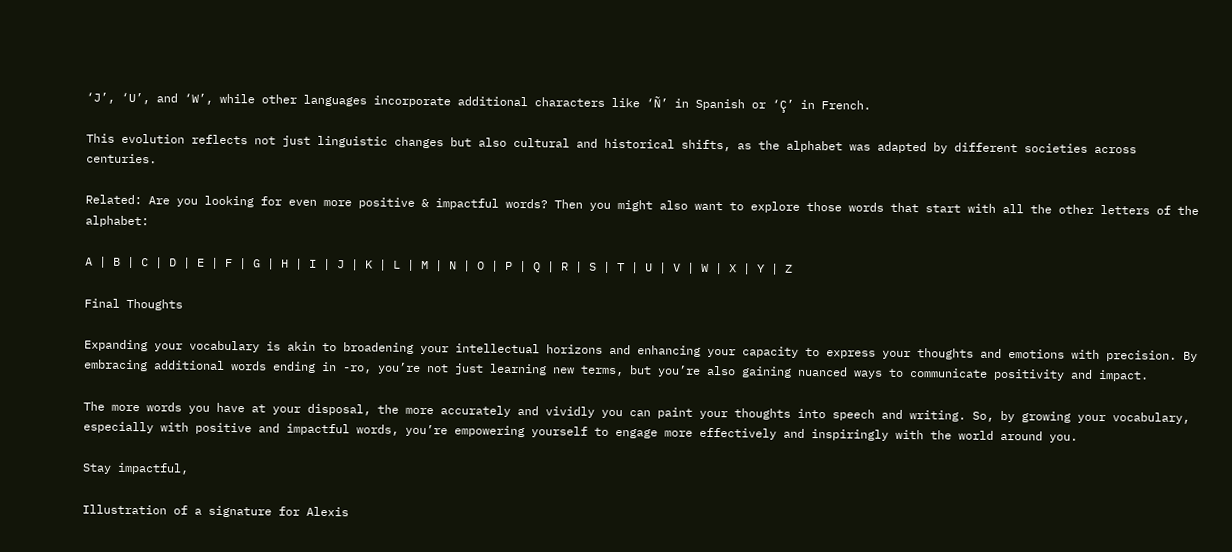‘J’, ‘U’, and ‘W’, while other languages incorporate additional characters like ‘Ñ’ in Spanish or ‘Ç’ in French.

This evolution reflects not just linguistic changes but also cultural and historical shifts, as the alphabet was adapted by different societies across centuries.

Related: Are you looking for even more positive & impactful words? Then you might also want to explore those words that start with all the other letters of the alphabet:

A | B | C | D | E | F | G | H | I | J | K | L | M | N | O | P | Q | R | S | T | U | V | W | X | Y | Z

Final Thoughts

Expanding your vocabulary is akin to broadening your intellectual horizons and enhancing your capacity to express your thoughts and emotions with precision. By embracing additional words ending in -ro, you’re not just learning new terms, but you’re also gaining nuanced ways to communicate positivity and impact.

The more words you have at your disposal, the more accurately and vividly you can paint your thoughts into speech and writing. So, by growing your vocabulary, especially with positive and impactful words, you’re empowering yourself to engage more effectively and inspiringly with the world around you.

Stay impactful,

Illustration of a signature for Alexis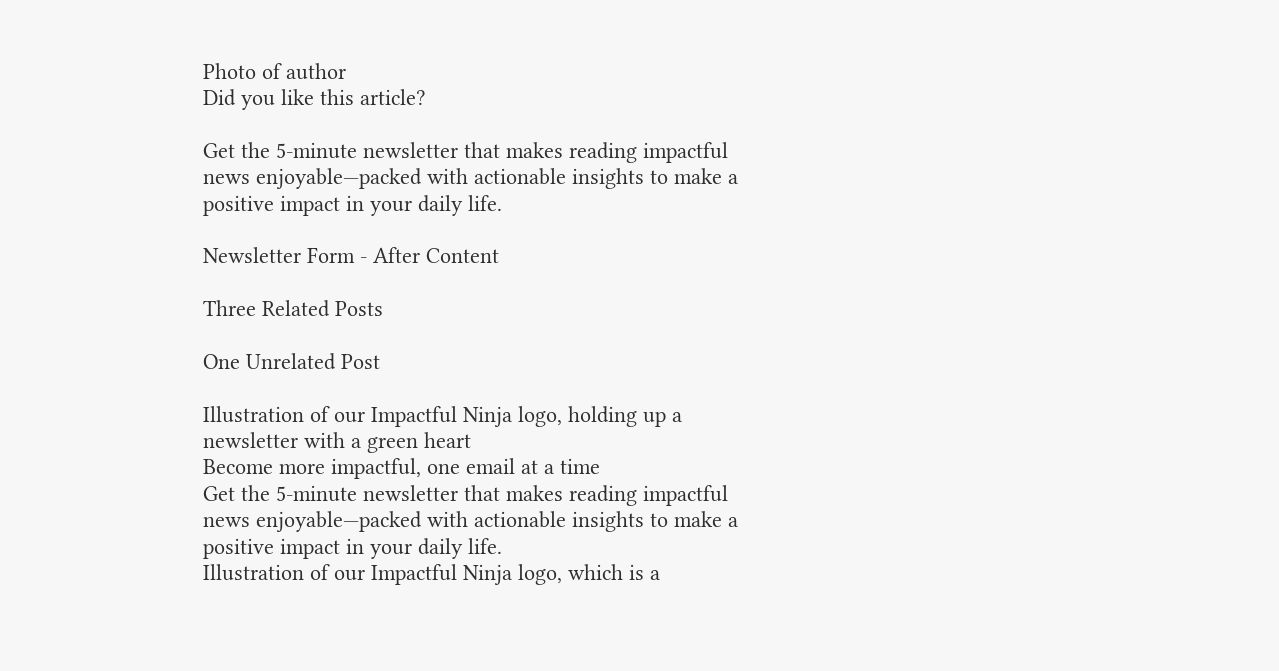Photo of author
Did you like this article?

Get the 5-minute newsletter that makes reading impactful news enjoyable—packed with actionable insights to make a positive impact in your daily life.

Newsletter Form - After Content

Three Related Posts

One Unrelated Post

Illustration of our Impactful Ninja logo, holding up a newsletter with a green heart
Become more impactful, one email at a time
Get the 5-minute newsletter that makes reading impactful news enjoyable—packed with actionable insights to make a positive impact in your daily life.
Illustration of our Impactful Ninja logo, which is a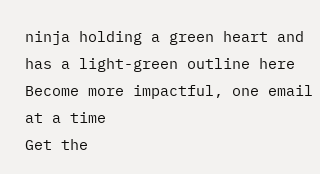ninja holding a green heart and has a light-green outline here
Become more impactful, one email at a time
Get the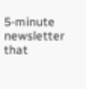5-minute newsletter that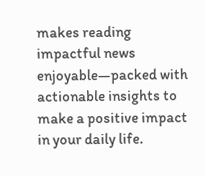makes reading impactful news enjoyable—packed with actionable insights to make a positive impact in your daily life.